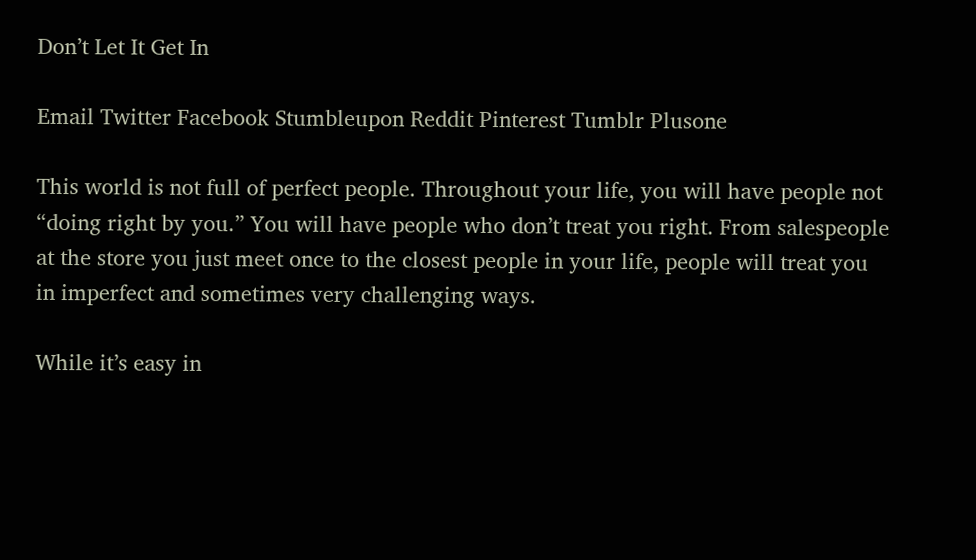Don’t Let It Get In

Email Twitter Facebook Stumbleupon Reddit Pinterest Tumblr Plusone

This world is not full of perfect people. Throughout your life, you will have people not “doing right by you.” You will have people who don’t treat you right. From salespeople at the store you just meet once to the closest people in your life, people will treat you in imperfect and sometimes very challenging ways.

While it’s easy in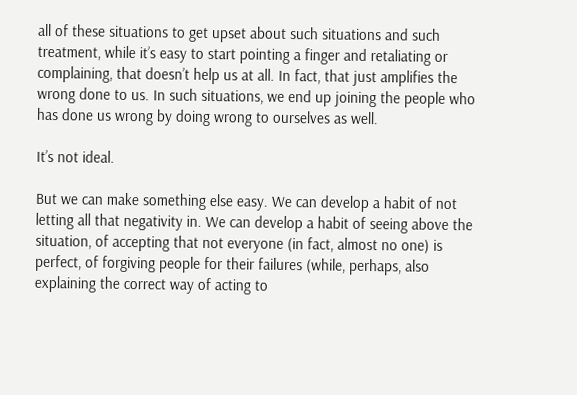all of these situations to get upset about such situations and such treatment, while it’s easy to start pointing a finger and retaliating or complaining, that doesn’t help us at all. In fact, that just amplifies the wrong done to us. In such situations, we end up joining the people who has done us wrong by doing wrong to ourselves as well.

It’s not ideal.

But we can make something else easy. We can develop a habit of not letting all that negativity in. We can develop a habit of seeing above the situation, of accepting that not everyone (in fact, almost no one) is perfect, of forgiving people for their failures (while, perhaps, also explaining the correct way of acting to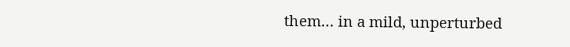them… in a mild, unperturbed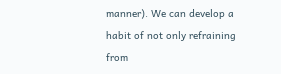manner). We can develop a habit of not only refraining from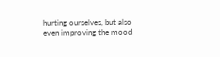hurting ourselves, but also even improving the mood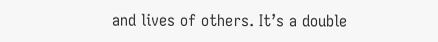and lives of others. It’s a double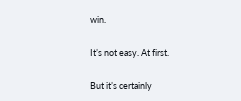win.

It’s not easy. At first.

But it’s certainly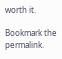worth it.

Bookmark the permalink.